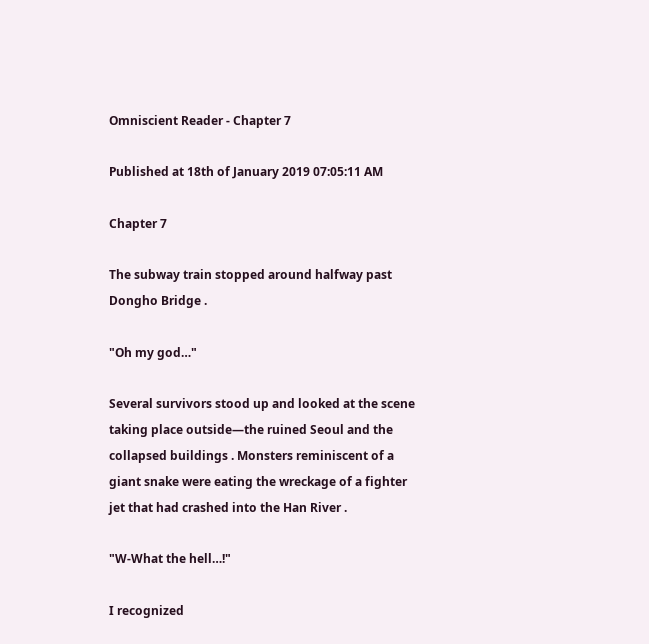Omniscient Reader - Chapter 7

Published at 18th of January 2019 07:05:11 AM

Chapter 7

The subway train stopped around halfway past Dongho Bridge .

"Oh my god…"

Several survivors stood up and looked at the scene taking place outside—the ruined Seoul and the collapsed buildings . Monsters reminiscent of a giant snake were eating the wreckage of a fighter jet that had crashed into the Han River .

"W-What the hell…!"

I recognized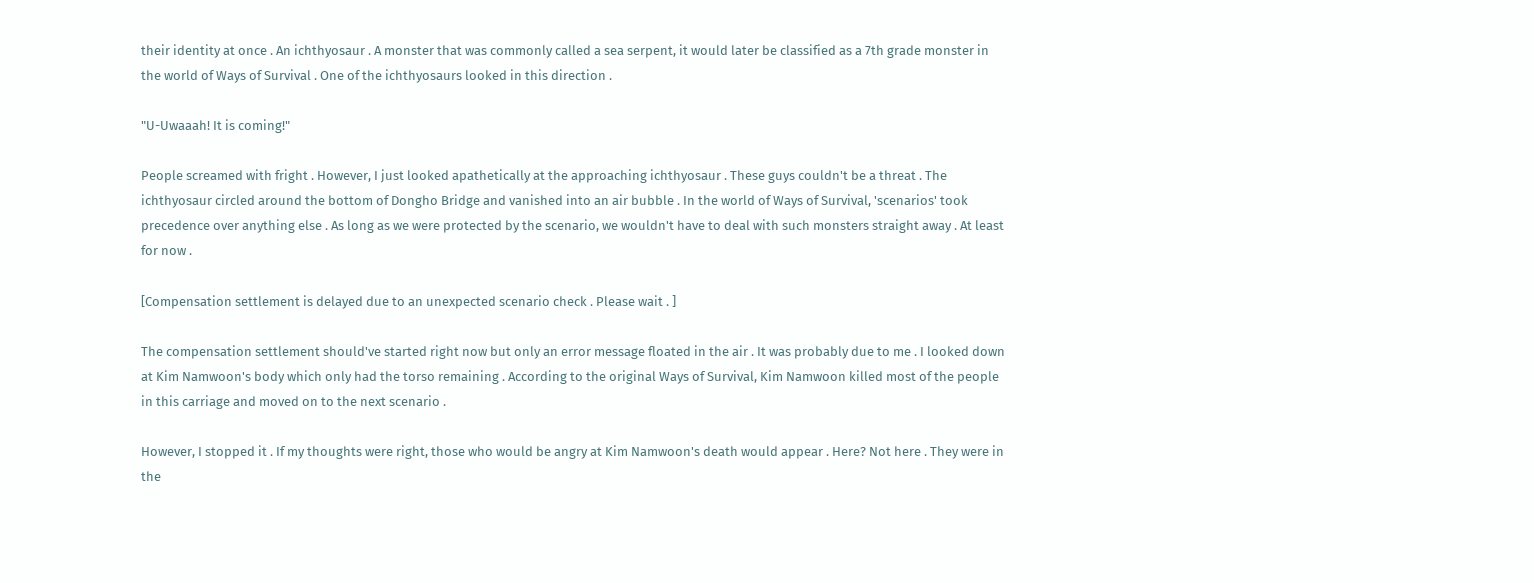their identity at once . An ichthyosaur . A monster that was commonly called a sea serpent, it would later be classified as a 7th grade monster in the world of Ways of Survival . One of the ichthyosaurs looked in this direction .

"U-Uwaaah! It is coming!"

People screamed with fright . However, I just looked apathetically at the approaching ichthyosaur . These guys couldn't be a threat . The ichthyosaur circled around the bottom of Dongho Bridge and vanished into an air bubble . In the world of Ways of Survival, 'scenarios' took precedence over anything else . As long as we were protected by the scenario, we wouldn't have to deal with such monsters straight away . At least for now .

[Compensation settlement is delayed due to an unexpected scenario check . Please wait . ]

The compensation settlement should've started right now but only an error message floated in the air . It was probably due to me . I looked down at Kim Namwoon's body which only had the torso remaining . According to the original Ways of Survival, Kim Namwoon killed most of the people in this carriage and moved on to the next scenario .

However, I stopped it . If my thoughts were right, those who would be angry at Kim Namwoon's death would appear . Here? Not here . They were in the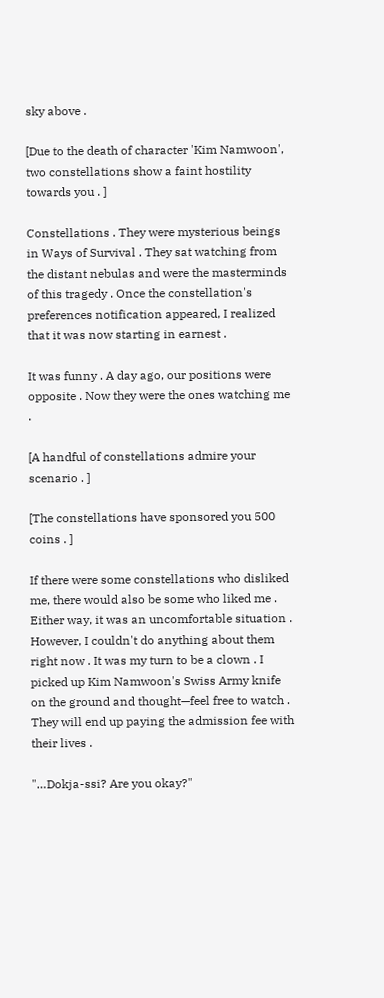sky above .

[Due to the death of character 'Kim Namwoon', two constellations show a faint hostility towards you . ]

Constellations . They were mysterious beings in Ways of Survival . They sat watching from the distant nebulas and were the masterminds of this tragedy . Once the constellation's preferences notification appeared, I realized that it was now starting in earnest .

It was funny . A day ago, our positions were opposite . Now they were the ones watching me .

[A handful of constellations admire your scenario . ]

[The constellations have sponsored you 500 coins . ]

If there were some constellations who disliked me, there would also be some who liked me . Either way, it was an uncomfortable situation . However, I couldn't do anything about them right now . It was my turn to be a clown . I picked up Kim Namwoon's Swiss Army knife on the ground and thought—feel free to watch . They will end up paying the admission fee with their lives .

"…Dokja-ssi? Are you okay?"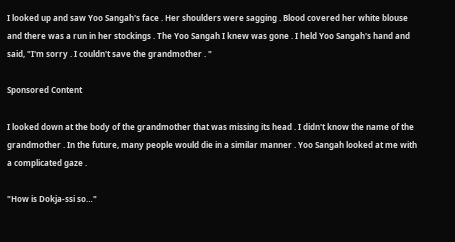I looked up and saw Yoo Sangah's face . Her shoulders were sagging . Blood covered her white blouse and there was a run in her stockings . The Yoo Sangah I knew was gone . I held Yoo Sangah's hand and said, "I'm sorry . I couldn't save the grandmother . "

Sponsored Content

I looked down at the body of the grandmother that was missing its head . I didn't know the name of the grandmother . In the future, many people would die in a similar manner . Yoo Sangah looked at me with a complicated gaze .

"How is Dokja-ssi so…"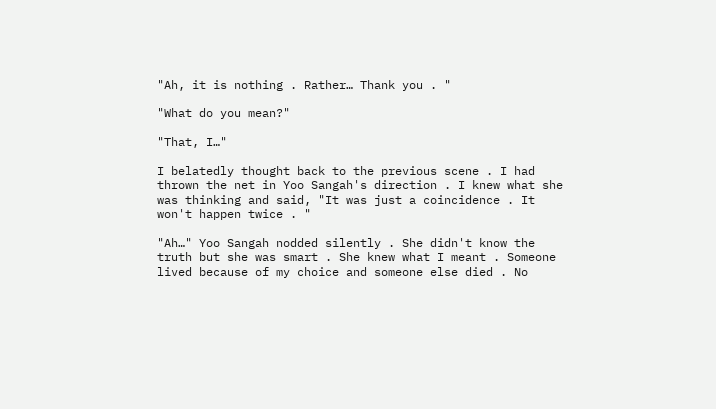"Ah, it is nothing . Rather… Thank you . "

"What do you mean?"

"That, I…"

I belatedly thought back to the previous scene . I had thrown the net in Yoo Sangah's direction . I knew what she was thinking and said, "It was just a coincidence . It won't happen twice . "

"Ah…" Yoo Sangah nodded silently . She didn't know the truth but she was smart . She knew what I meant . Someone lived because of my choice and someone else died . No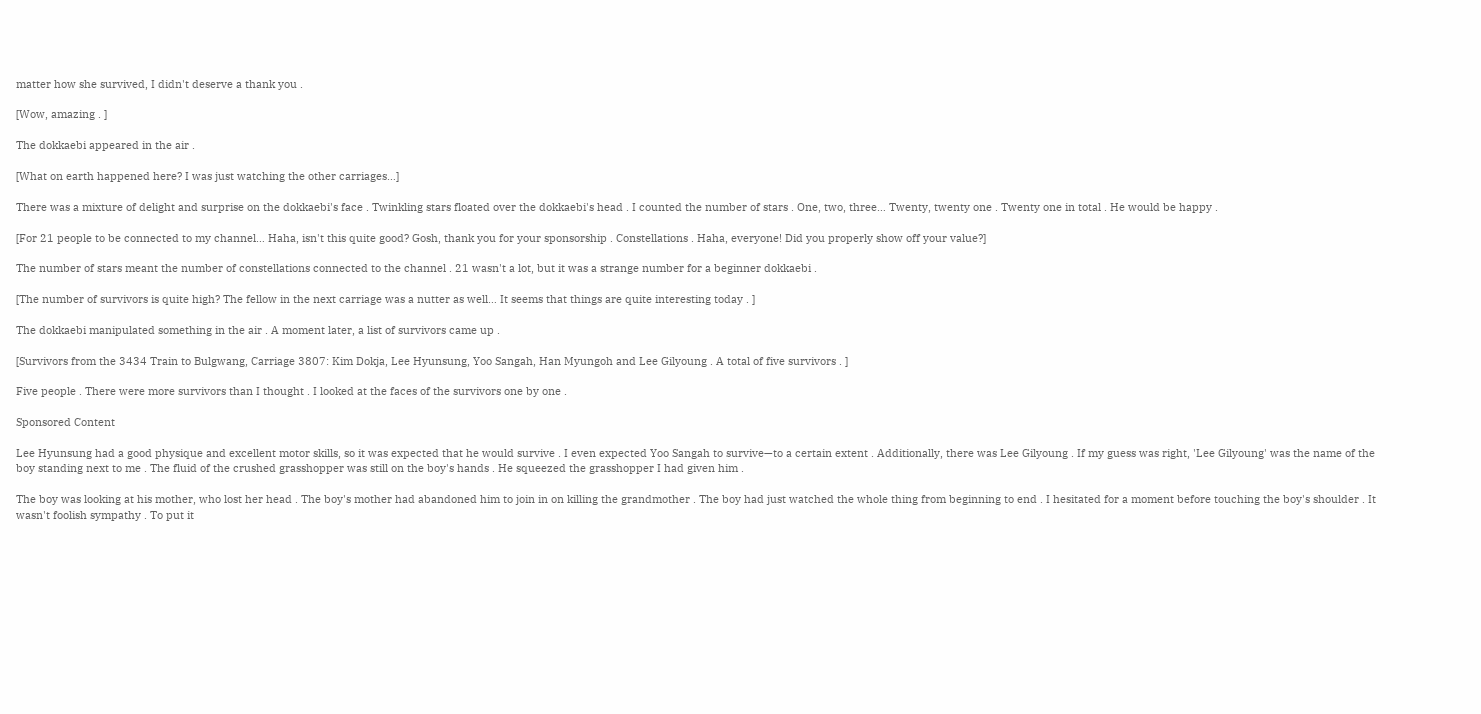matter how she survived, I didn't deserve a thank you .

[Wow, amazing . ]

The dokkaebi appeared in the air .

[What on earth happened here? I was just watching the other carriages…]

There was a mixture of delight and surprise on the dokkaebi's face . Twinkling stars floated over the dokkaebi's head . I counted the number of stars . One, two, three… Twenty, twenty one . Twenty one in total . He would be happy .

[For 21 people to be connected to my channel… Haha, isn't this quite good? Gosh, thank you for your sponsorship . Constellations . Haha, everyone! Did you properly show off your value?]

The number of stars meant the number of constellations connected to the channel . 21 wasn't a lot, but it was a strange number for a beginner dokkaebi .

[The number of survivors is quite high? The fellow in the next carriage was a nutter as well… It seems that things are quite interesting today . ]

The dokkaebi manipulated something in the air . A moment later, a list of survivors came up .

[Survivors from the 3434 Train to Bulgwang, Carriage 3807: Kim Dokja, Lee Hyunsung, Yoo Sangah, Han Myungoh and Lee Gilyoung . A total of five survivors . ]

Five people . There were more survivors than I thought . I looked at the faces of the survivors one by one .

Sponsored Content

Lee Hyunsung had a good physique and excellent motor skills, so it was expected that he would survive . I even expected Yoo Sangah to survive—to a certain extent . Additionally, there was Lee Gilyoung . If my guess was right, 'Lee Gilyoung' was the name of the boy standing next to me . The fluid of the crushed grasshopper was still on the boy's hands . He squeezed the grasshopper I had given him .

The boy was looking at his mother, who lost her head . The boy's mother had abandoned him to join in on killing the grandmother . The boy had just watched the whole thing from beginning to end . I hesitated for a moment before touching the boy's shoulder . It wasn't foolish sympathy . To put it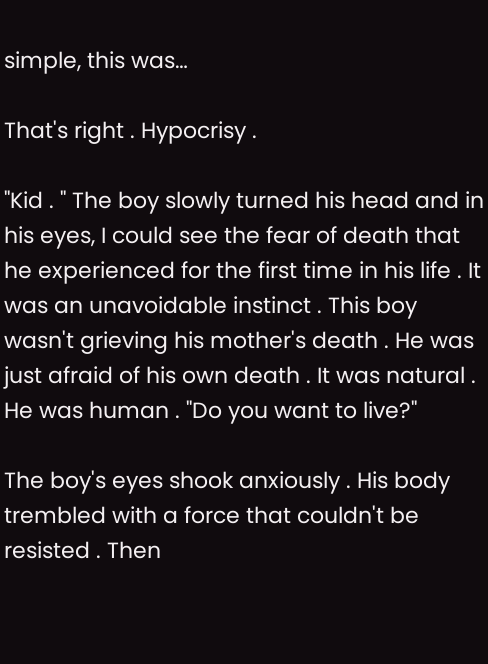simple, this was…

That's right . Hypocrisy .

"Kid . " The boy slowly turned his head and in his eyes, I could see the fear of death that he experienced for the first time in his life . It was an unavoidable instinct . This boy wasn't grieving his mother's death . He was just afraid of his own death . It was natural . He was human . "Do you want to live?"

The boy's eyes shook anxiously . His body trembled with a force that couldn't be resisted . Then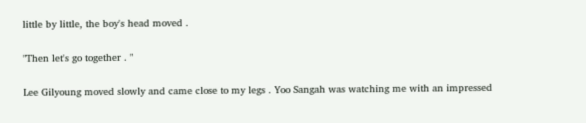little by little, the boy's head moved .

"Then let's go together . "

Lee Gilyoung moved slowly and came close to my legs . Yoo Sangah was watching me with an impressed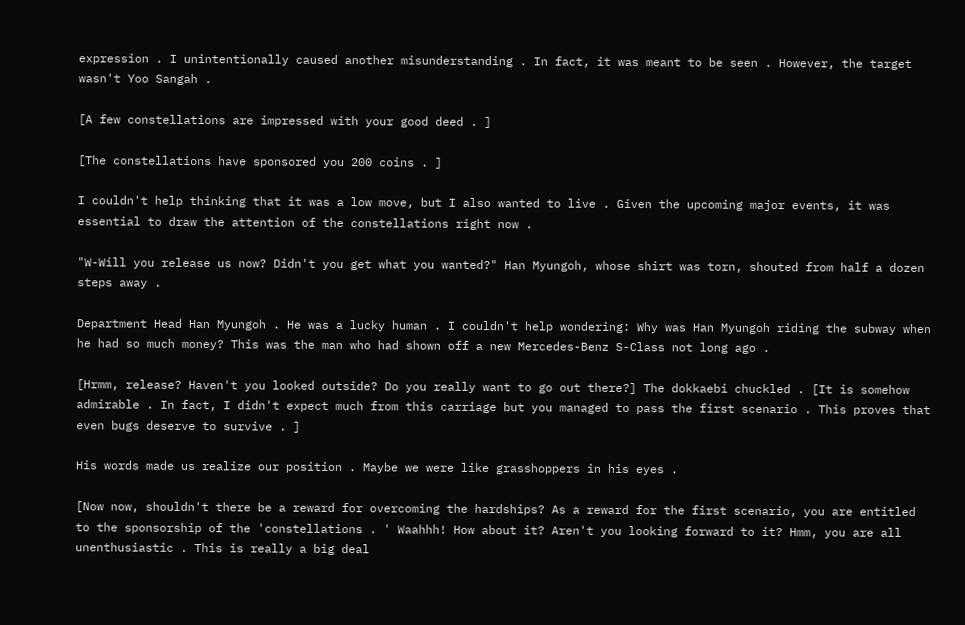expression . I unintentionally caused another misunderstanding . In fact, it was meant to be seen . However, the target wasn't Yoo Sangah .

[A few constellations are impressed with your good deed . ]

[The constellations have sponsored you 200 coins . ]

I couldn't help thinking that it was a low move, but I also wanted to live . Given the upcoming major events, it was essential to draw the attention of the constellations right now .

"W-Will you release us now? Didn't you get what you wanted?" Han Myungoh, whose shirt was torn, shouted from half a dozen steps away .

Department Head Han Myungoh . He was a lucky human . I couldn't help wondering: Why was Han Myungoh riding the subway when he had so much money? This was the man who had shown off a new Mercedes-Benz S-Class not long ago .

[Hrmm, release? Haven't you looked outside? Do you really want to go out there?] The dokkaebi chuckled . [It is somehow admirable . In fact, I didn't expect much from this carriage but you managed to pass the first scenario . This proves that even bugs deserve to survive . ]

His words made us realize our position . Maybe we were like grasshoppers in his eyes .

[Now now, shouldn't there be a reward for overcoming the hardships? As a reward for the first scenario, you are entitled to the sponsorship of the 'constellations . ' Waahhh! How about it? Aren't you looking forward to it? Hmm, you are all unenthusiastic . This is really a big deal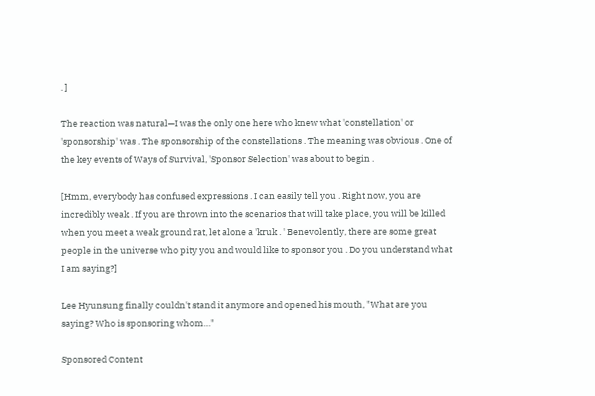. ]

The reaction was natural—I was the only one here who knew what 'constellation' or 'sponsorship' was . The sponsorship of the constellations . The meaning was obvious . One of the key events of Ways of Survival, 'Sponsor Selection' was about to begin .

[Hmm, everybody has confused expressions . I can easily tell you . Right now, you are incredibly weak . If you are thrown into the scenarios that will take place, you will be killed when you meet a weak ground rat, let alone a 'kruk . ' Benevolently, there are some great people in the universe who pity you and would like to sponsor you . Do you understand what I am saying?]

Lee Hyunsung finally couldn't stand it anymore and opened his mouth, "What are you saying? Who is sponsoring whom…"

Sponsored Content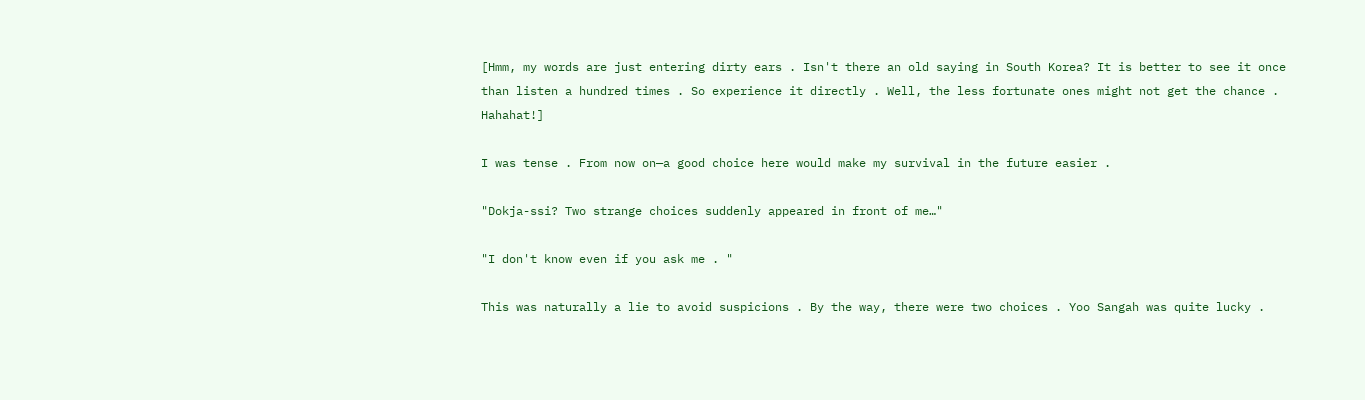[Hmm, my words are just entering dirty ears . Isn't there an old saying in South Korea? It is better to see it once than listen a hundred times . So experience it directly . Well, the less fortunate ones might not get the chance . Hahahat!]

I was tense . From now on—a good choice here would make my survival in the future easier .

"Dokja-ssi? Two strange choices suddenly appeared in front of me…"

"I don't know even if you ask me . "

This was naturally a lie to avoid suspicions . By the way, there were two choices . Yoo Sangah was quite lucky .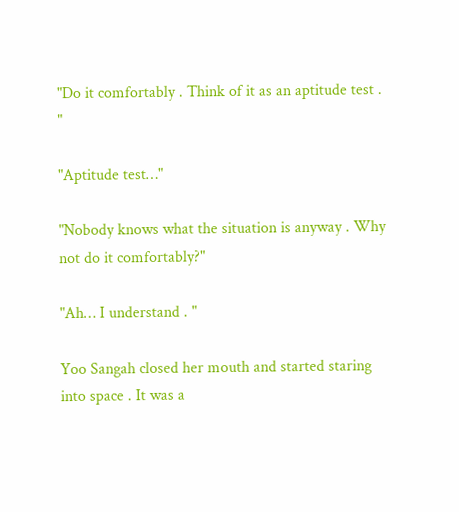"Do it comfortably . Think of it as an aptitude test . "

"Aptitude test…"

"Nobody knows what the situation is anyway . Why not do it comfortably?"

"Ah… I understand . "

Yoo Sangah closed her mouth and started staring into space . It was a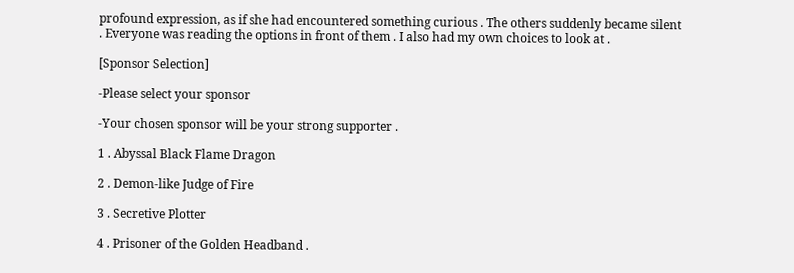profound expression, as if she had encountered something curious . The others suddenly became silent . Everyone was reading the options in front of them . I also had my own choices to look at .

[Sponsor Selection]

-Please select your sponsor

-Your chosen sponsor will be your strong supporter .

1 . Abyssal Black Flame Dragon

2 . Demon-like Judge of Fire

3 . Secretive Plotter

4 . Prisoner of the Golden Headband .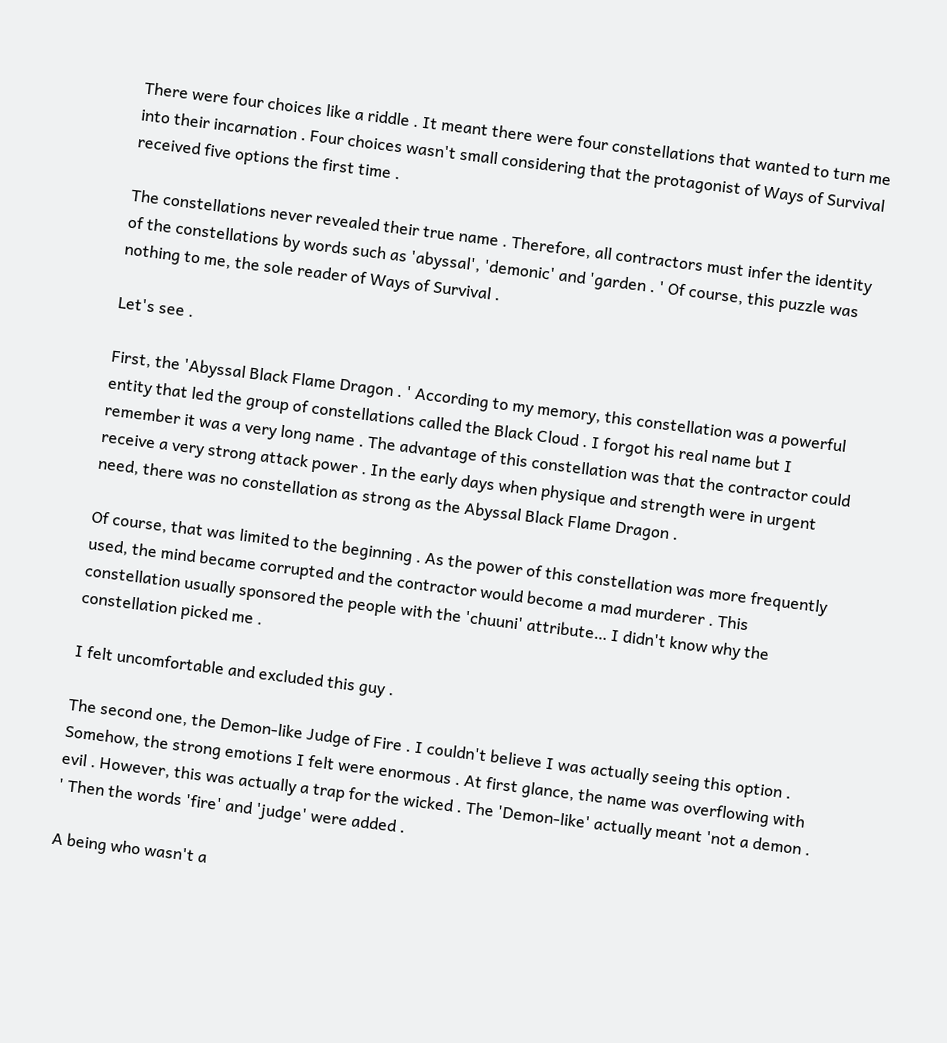There were four choices like a riddle . It meant there were four constellations that wanted to turn me into their incarnation . Four choices wasn't small considering that the protagonist of Ways of Survival received five options the first time .

The constellations never revealed their true name . Therefore, all contractors must infer the identity of the constellations by words such as 'abyssal', 'demonic' and 'garden . ' Of course, this puzzle was nothing to me, the sole reader of Ways of Survival .

Let's see .

First, the 'Abyssal Black Flame Dragon . ' According to my memory, this constellation was a powerful entity that led the group of constellations called the Black Cloud . I forgot his real name but I remember it was a very long name . The advantage of this constellation was that the contractor could receive a very strong attack power . In the early days when physique and strength were in urgent need, there was no constellation as strong as the Abyssal Black Flame Dragon .

Of course, that was limited to the beginning . As the power of this constellation was more frequently used, the mind became corrupted and the contractor would become a mad murderer . This constellation usually sponsored the people with the 'chuuni' attribute… I didn't know why the constellation picked me .

I felt uncomfortable and excluded this guy .

The second one, the Demon-like Judge of Fire . I couldn't believe I was actually seeing this option . Somehow, the strong emotions I felt were enormous . At first glance, the name was overflowing with evil . However, this was actually a trap for the wicked . The 'Demon-like' actually meant 'not a demon . ' Then the words 'fire' and 'judge' were added .

A being who wasn't a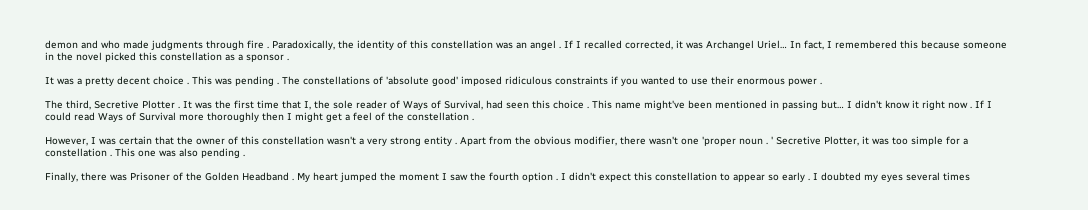demon and who made judgments through fire . Paradoxically, the identity of this constellation was an angel . If I recalled corrected, it was Archangel Uriel… In fact, I remembered this because someone in the novel picked this constellation as a sponsor .

It was a pretty decent choice . This was pending . The constellations of 'absolute good' imposed ridiculous constraints if you wanted to use their enormous power .

The third, Secretive Plotter . It was the first time that I, the sole reader of Ways of Survival, had seen this choice . This name might've been mentioned in passing but… I didn't know it right now . If I could read Ways of Survival more thoroughly then I might get a feel of the constellation .

However, I was certain that the owner of this constellation wasn't a very strong entity . Apart from the obvious modifier, there wasn't one 'proper noun . ' Secretive Plotter, it was too simple for a constellation . This one was also pending .

Finally, there was Prisoner of the Golden Headband . My heart jumped the moment I saw the fourth option . I didn't expect this constellation to appear so early . I doubted my eyes several times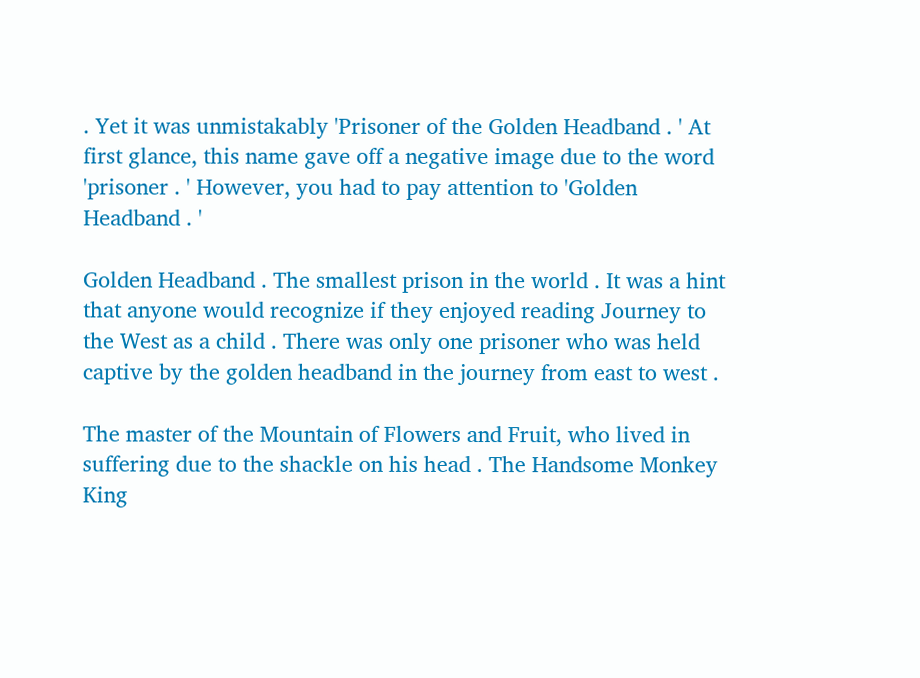. Yet it was unmistakably 'Prisoner of the Golden Headband . ' At first glance, this name gave off a negative image due to the word 'prisoner . ' However, you had to pay attention to 'Golden Headband . '

Golden Headband . The smallest prison in the world . It was a hint that anyone would recognize if they enjoyed reading Journey to the West as a child . There was only one prisoner who was held captive by the golden headband in the journey from east to west .

The master of the Mountain of Flowers and Fruit, who lived in suffering due to the shackle on his head . The Handsome Monkey King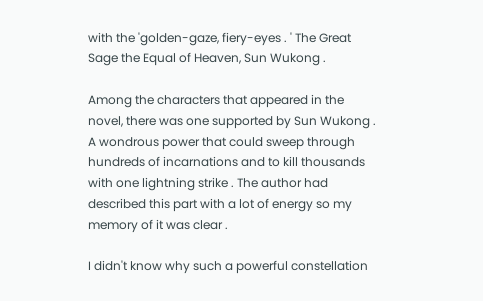with the 'golden-gaze, fiery-eyes . ' The Great Sage the Equal of Heaven, Sun Wukong .

Among the characters that appeared in the novel, there was one supported by Sun Wukong . A wondrous power that could sweep through hundreds of incarnations and to kill thousands with one lightning strike . The author had described this part with a lot of energy so my memory of it was clear .

I didn't know why such a powerful constellation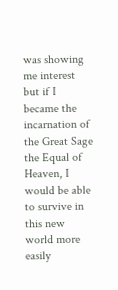was showing me interest but if I became the incarnation of the Great Sage the Equal of Heaven, I would be able to survive in this new world more easily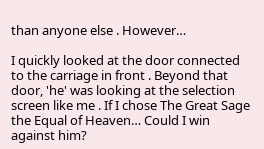than anyone else . However…

I quickly looked at the door connected to the carriage in front . Beyond that door, 'he' was looking at the selection screen like me . If I chose The Great Sage the Equal of Heaven… Could I win against him?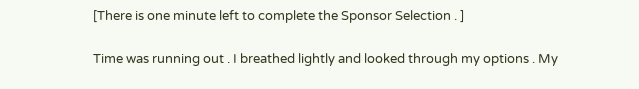[There is one minute left to complete the Sponsor Selection . ]

Time was running out . I breathed lightly and looked through my options . My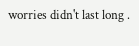worries didn't last long .